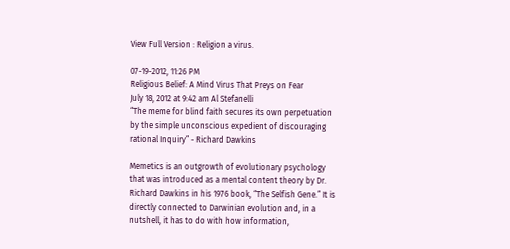View Full Version : Religion a virus.

07-19-2012, 11:26 PM
Religious Belief: A Mind Virus That Preys on Fear
July 18, 2012 at 9:42 am Al Stefanelli
“The meme for blind faith secures its own perpetuation by the simple unconscious expedient of discouraging rational Inquiry” - Richard Dawkins

Memetics is an outgrowth of evolutionary psychology that was introduced as a mental content theory by Dr. Richard Dawkins in his 1976 book, “The Selfish Gene.” It is directly connected to Darwinian evolution and, in a nutshell, it has to do with how information,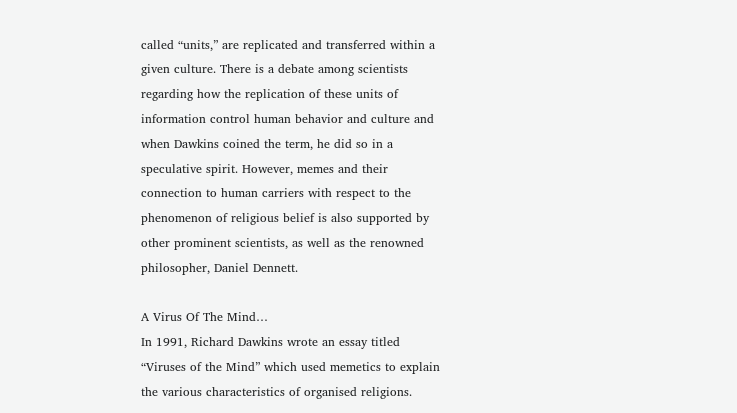called “units,” are replicated and transferred within a given culture. There is a debate among scientists regarding how the replication of these units of information control human behavior and culture and when Dawkins coined the term, he did so in a speculative spirit. However, memes and their connection to human carriers with respect to the phenomenon of religious belief is also supported by other prominent scientists, as well as the renowned philosopher, Daniel Dennett.

A Virus Of The Mind…
In 1991, Richard Dawkins wrote an essay titled “Viruses of the Mind” which used memetics to explain the various characteristics of organised religions.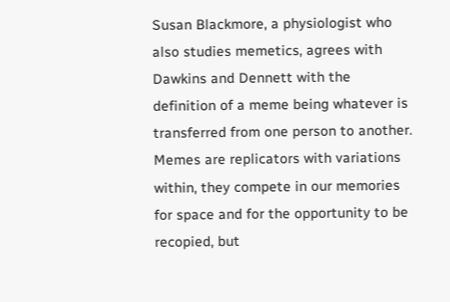Susan Blackmore, a physiologist who also studies memetics, agrees with Dawkins and Dennett with the definition of a meme being whatever is transferred from one person to another. Memes are replicators with variations within, they compete in our memories for space and for the opportunity to be recopied, but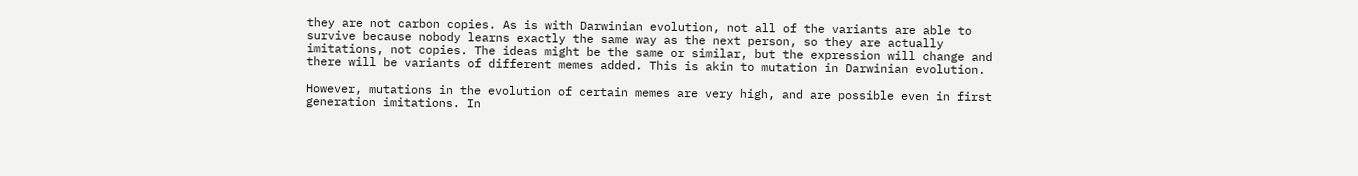they are not carbon copies. As is with Darwinian evolution, not all of the variants are able to survive because nobody learns exactly the same way as the next person, so they are actually imitations, not copies. The ideas might be the same or similar, but the expression will change and there will be variants of different memes added. This is akin to mutation in Darwinian evolution.

However, mutations in the evolution of certain memes are very high, and are possible even in first generation imitations. In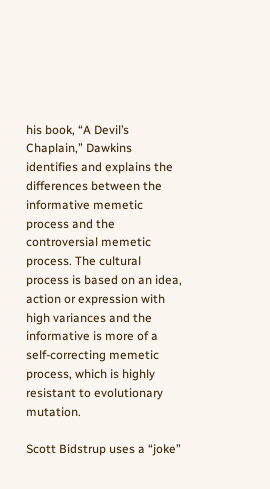his book, “A Devil’s Chaplain,” Dawkins identifies and explains the differences between the informative memetic process and the controversial memetic process. The cultural process is based on an idea, action or expression with high variances and the informative is more of a self-correcting memetic process, which is highly resistant to evolutionary mutation.

Scott Bidstrup uses a “joke”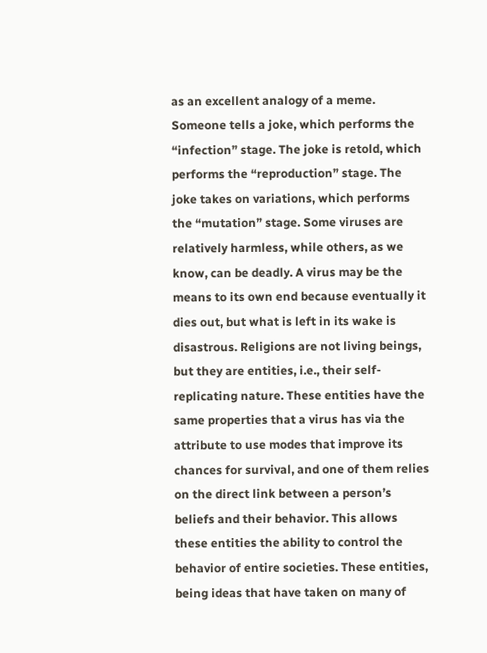as an excellent analogy of a meme. Someone tells a joke, which performs the “infection” stage. The joke is retold, which performs the “reproduction” stage. The joke takes on variations, which performs the “mutation” stage. Some viruses are relatively harmless, while others, as we know, can be deadly. A virus may be the means to its own end because eventually it dies out, but what is left in its wake is disastrous. Religions are not living beings, but they are entities, i.e., their self-replicating nature. These entities have the same properties that a virus has via the attribute to use modes that improve its chances for survival, and one of them relies on the direct link between a person’s beliefs and their behavior. This allows these entities the ability to control the behavior of entire societies. These entities, being ideas that have taken on many of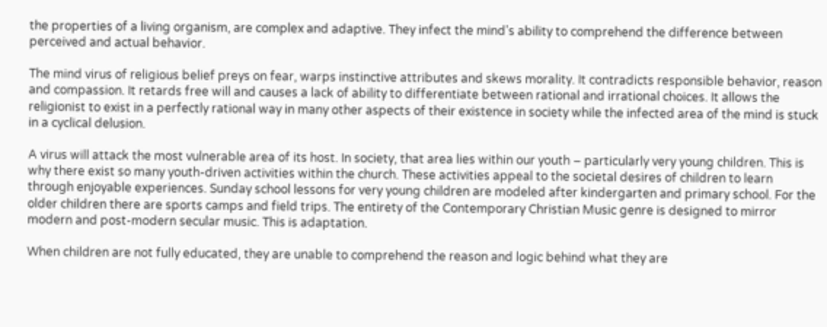the properties of a living organism, are complex and adaptive. They infect the mind’s ability to comprehend the difference between perceived and actual behavior.

The mind virus of religious belief preys on fear, warps instinctive attributes and skews morality. It contradicts responsible behavior, reason and compassion. It retards free will and causes a lack of ability to differentiate between rational and irrational choices. It allows the religionist to exist in a perfectly rational way in many other aspects of their existence in society while the infected area of the mind is stuck in a cyclical delusion.

A virus will attack the most vulnerable area of its host. In society, that area lies within our youth – particularly very young children. This is why there exist so many youth-driven activities within the church. These activities appeal to the societal desires of children to learn through enjoyable experiences. Sunday school lessons for very young children are modeled after kindergarten and primary school. For the older children there are sports camps and field trips. The entirety of the Contemporary Christian Music genre is designed to mirror modern and post-modern secular music. This is adaptation.

When children are not fully educated, they are unable to comprehend the reason and logic behind what they are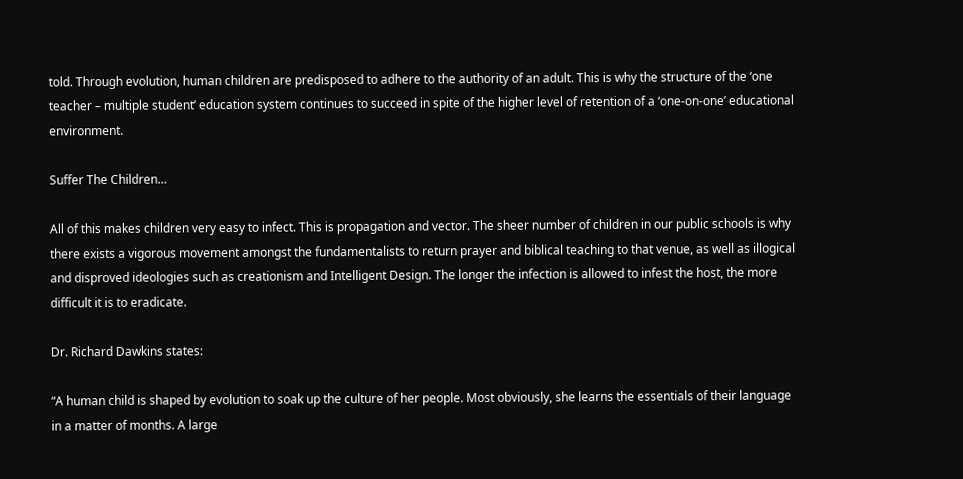told. Through evolution, human children are predisposed to adhere to the authority of an adult. This is why the structure of the ‘one teacher – multiple student’ education system continues to succeed in spite of the higher level of retention of a ‘one-on-one’ educational environment.

Suffer The Children…

All of this makes children very easy to infect. This is propagation and vector. The sheer number of children in our public schools is why there exists a vigorous movement amongst the fundamentalists to return prayer and biblical teaching to that venue, as well as illogical and disproved ideologies such as creationism and Intelligent Design. The longer the infection is allowed to infest the host, the more difficult it is to eradicate.

Dr. Richard Dawkins states:

“A human child is shaped by evolution to soak up the culture of her people. Most obviously, she learns the essentials of their language in a matter of months. A large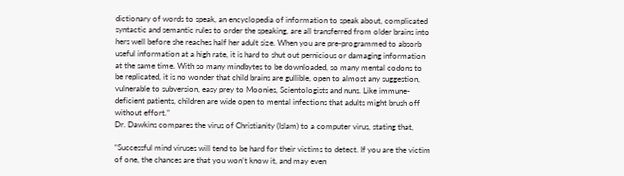dictionary of words to speak, an encyclopedia of information to speak about, complicated syntactic and semantic rules to order the speaking, are all transferred from older brains into hers well before she reaches half her adult size. When you are pre-programmed to absorb useful information at a high rate, it is hard to shut out pernicious or damaging information at the same time. With so many mindbytes to be downloaded, so many mental codons to be replicated, it is no wonder that child brains are gullible, open to almost any suggestion, vulnerable to subversion, easy prey to Moonies, Scientologists and nuns. Like immune-deficient patients, children are wide open to mental infections that adults might brush off without effort.”
Dr. Dawkins compares the virus of Christianity (Islam) to a computer virus, stating that,

“Successful mind viruses will tend to be hard for their victims to detect. If you are the victim of one, the chances are that you won’t know it, and may even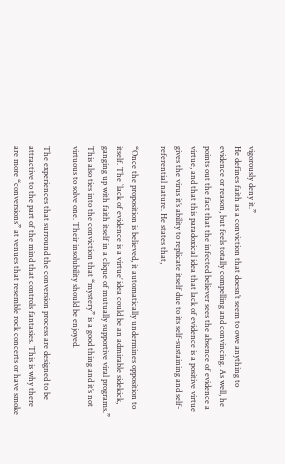vigorously deny it.”
He defines faith as a conviction that doesn’t seem to owe anything to evidence or reason, but feels totally compelling and convincing. As well, he points out the fact that the infected believer sees the absence of evidence a virtue, and that this paradoxical idea that lack of evidence is a positive virtue gives the virus it’s ability to replicate itself due to its self-sustaining and self-referential nature. He states that,

“Once the proposition is believed, it automatically undermines opposition to itself. The `lack of evidence is a virtue’ idea could be an admirable sidekick, ganging up with faith itself in a clique of mutually supportive viral programs.”
This also ties into the conviction that “mystery” is a good thing and it’s not virtuous to solve one. Their insolubility should be enjoyed.

The experiences that surround the conversion process are designed to be attractive to the part of the mind that controls fantasies. This is why there are more “conversions” at venues that resemble rock concerts or have smoke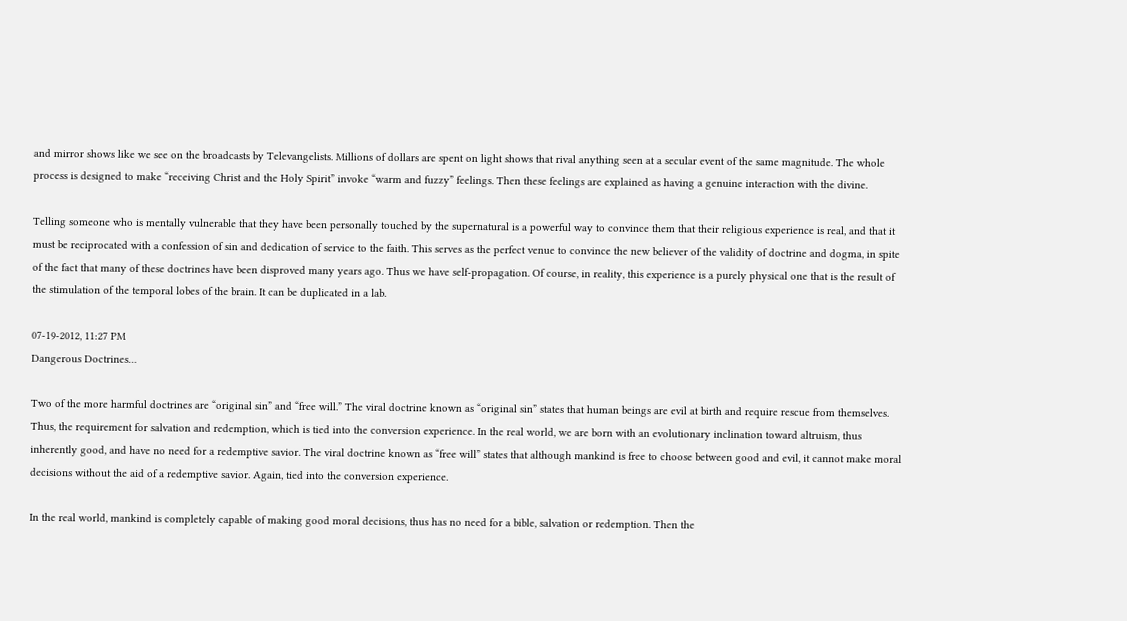and mirror shows like we see on the broadcasts by Televangelists. Millions of dollars are spent on light shows that rival anything seen at a secular event of the same magnitude. The whole process is designed to make “receiving Christ and the Holy Spirit” invoke “warm and fuzzy” feelings. Then these feelings are explained as having a genuine interaction with the divine.

Telling someone who is mentally vulnerable that they have been personally touched by the supernatural is a powerful way to convince them that their religious experience is real, and that it must be reciprocated with a confession of sin and dedication of service to the faith. This serves as the perfect venue to convince the new believer of the validity of doctrine and dogma, in spite of the fact that many of these doctrines have been disproved many years ago. Thus we have self-propagation. Of course, in reality, this experience is a purely physical one that is the result of the stimulation of the temporal lobes of the brain. It can be duplicated in a lab.

07-19-2012, 11:27 PM
Dangerous Doctrines…

Two of the more harmful doctrines are “original sin” and “free will.” The viral doctrine known as “original sin” states that human beings are evil at birth and require rescue from themselves. Thus, the requirement for salvation and redemption, which is tied into the conversion experience. In the real world, we are born with an evolutionary inclination toward altruism, thus inherently good, and have no need for a redemptive savior. The viral doctrine known as “free will” states that although mankind is free to choose between good and evil, it cannot make moral decisions without the aid of a redemptive savior. Again, tied into the conversion experience.

In the real world, mankind is completely capable of making good moral decisions, thus has no need for a bible, salvation or redemption. Then the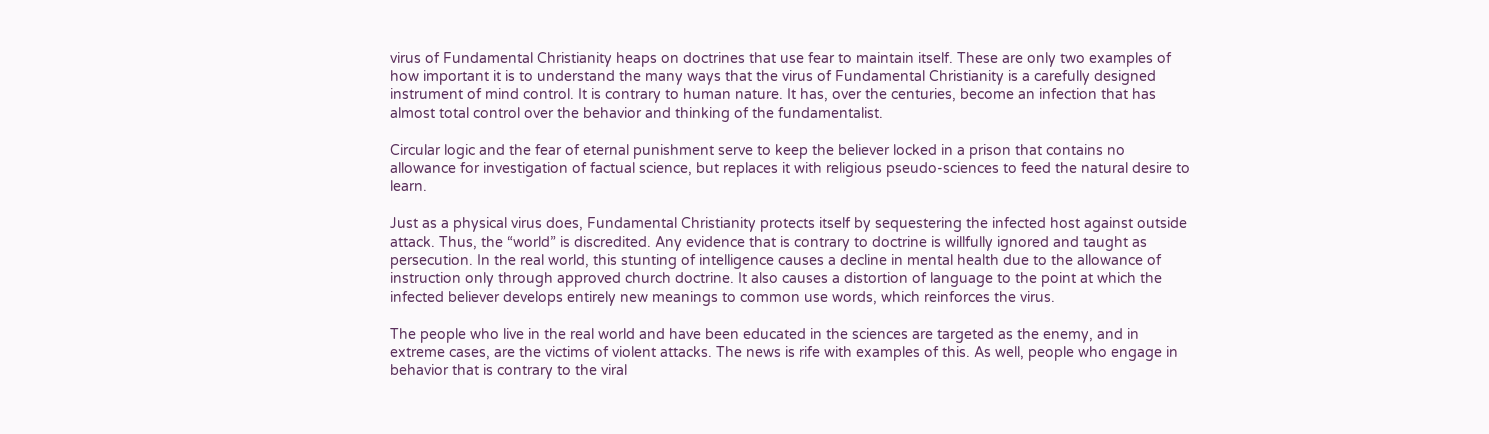virus of Fundamental Christianity heaps on doctrines that use fear to maintain itself. These are only two examples of how important it is to understand the many ways that the virus of Fundamental Christianity is a carefully designed instrument of mind control. It is contrary to human nature. It has, over the centuries, become an infection that has almost total control over the behavior and thinking of the fundamentalist.

Circular logic and the fear of eternal punishment serve to keep the believer locked in a prison that contains no allowance for investigation of factual science, but replaces it with religious pseudo-sciences to feed the natural desire to learn.

Just as a physical virus does, Fundamental Christianity protects itself by sequestering the infected host against outside attack. Thus, the “world” is discredited. Any evidence that is contrary to doctrine is willfully ignored and taught as persecution. In the real world, this stunting of intelligence causes a decline in mental health due to the allowance of instruction only through approved church doctrine. It also causes a distortion of language to the point at which the infected believer develops entirely new meanings to common use words, which reinforces the virus.

The people who live in the real world and have been educated in the sciences are targeted as the enemy, and in extreme cases, are the victims of violent attacks. The news is rife with examples of this. As well, people who engage in behavior that is contrary to the viral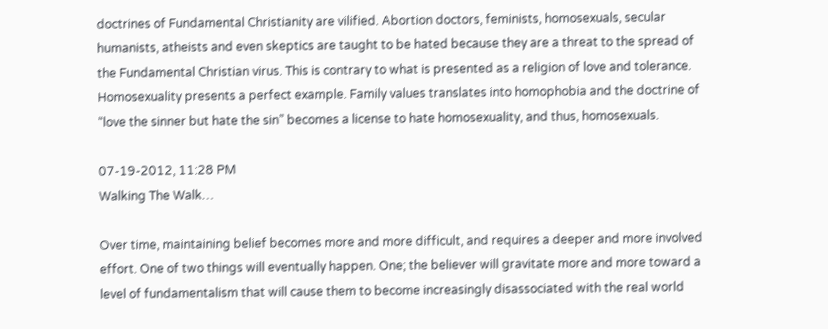doctrines of Fundamental Christianity are vilified. Abortion doctors, feminists, homosexuals, secular humanists, atheists and even skeptics are taught to be hated because they are a threat to the spread of the Fundamental Christian virus. This is contrary to what is presented as a religion of love and tolerance. Homosexuality presents a perfect example. Family values translates into homophobia and the doctrine of “love the sinner but hate the sin” becomes a license to hate homosexuality, and thus, homosexuals.

07-19-2012, 11:28 PM
Walking The Walk…

Over time, maintaining belief becomes more and more difficult, and requires a deeper and more involved effort. One of two things will eventually happen. One; the believer will gravitate more and more toward a level of fundamentalism that will cause them to become increasingly disassociated with the real world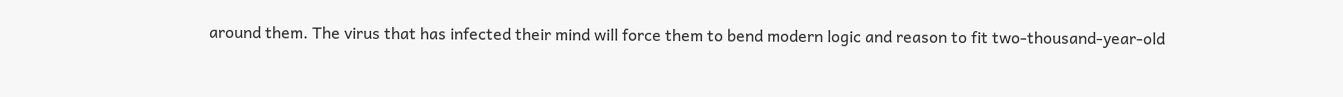around them. The virus that has infected their mind will force them to bend modern logic and reason to fit two-thousand-year-old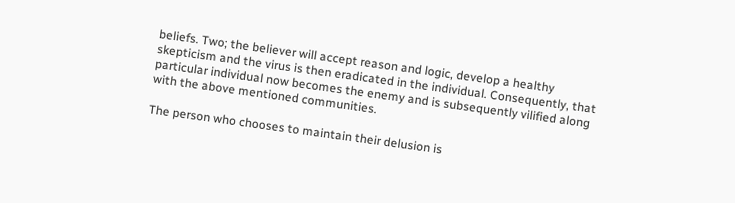beliefs. Two; the believer will accept reason and logic, develop a healthy skepticism and the virus is then eradicated in the individual. Consequently, that particular individual now becomes the enemy and is subsequently vilified along with the above mentioned communities.

The person who chooses to maintain their delusion is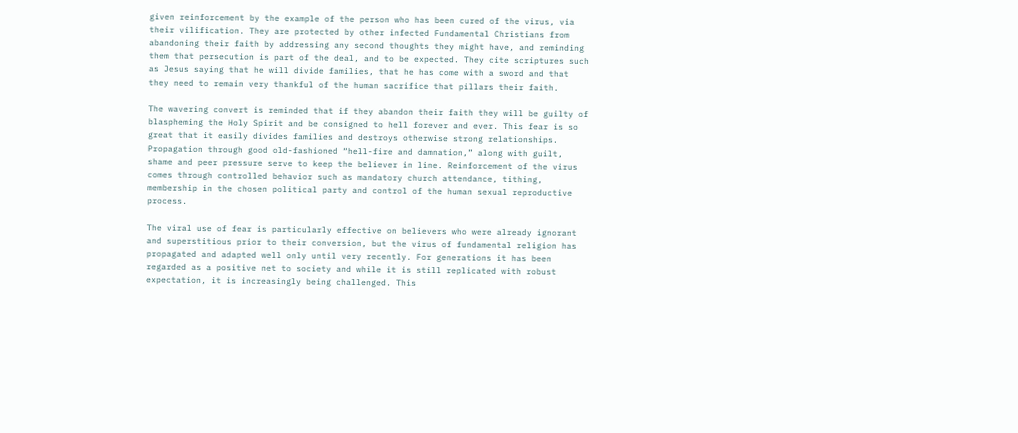given reinforcement by the example of the person who has been cured of the virus, via their vilification. They are protected by other infected Fundamental Christians from abandoning their faith by addressing any second thoughts they might have, and reminding them that persecution is part of the deal, and to be expected. They cite scriptures such as Jesus saying that he will divide families, that he has come with a sword and that they need to remain very thankful of the human sacrifice that pillars their faith.

The wavering convert is reminded that if they abandon their faith they will be guilty of blaspheming the Holy Spirit and be consigned to hell forever and ever. This fear is so great that it easily divides families and destroys otherwise strong relationships. Propagation through good old-fashioned “hell-fire and damnation,” along with guilt, shame and peer pressure serve to keep the believer in line. Reinforcement of the virus comes through controlled behavior such as mandatory church attendance, tithing, membership in the chosen political party and control of the human sexual reproductive process.

The viral use of fear is particularly effective on believers who were already ignorant and superstitious prior to their conversion, but the virus of fundamental religion has propagated and adapted well only until very recently. For generations it has been regarded as a positive net to society and while it is still replicated with robust expectation, it is increasingly being challenged. This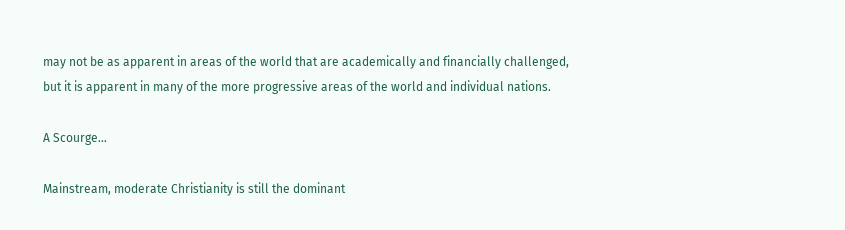may not be as apparent in areas of the world that are academically and financially challenged, but it is apparent in many of the more progressive areas of the world and individual nations.

A Scourge…

Mainstream, moderate Christianity is still the dominant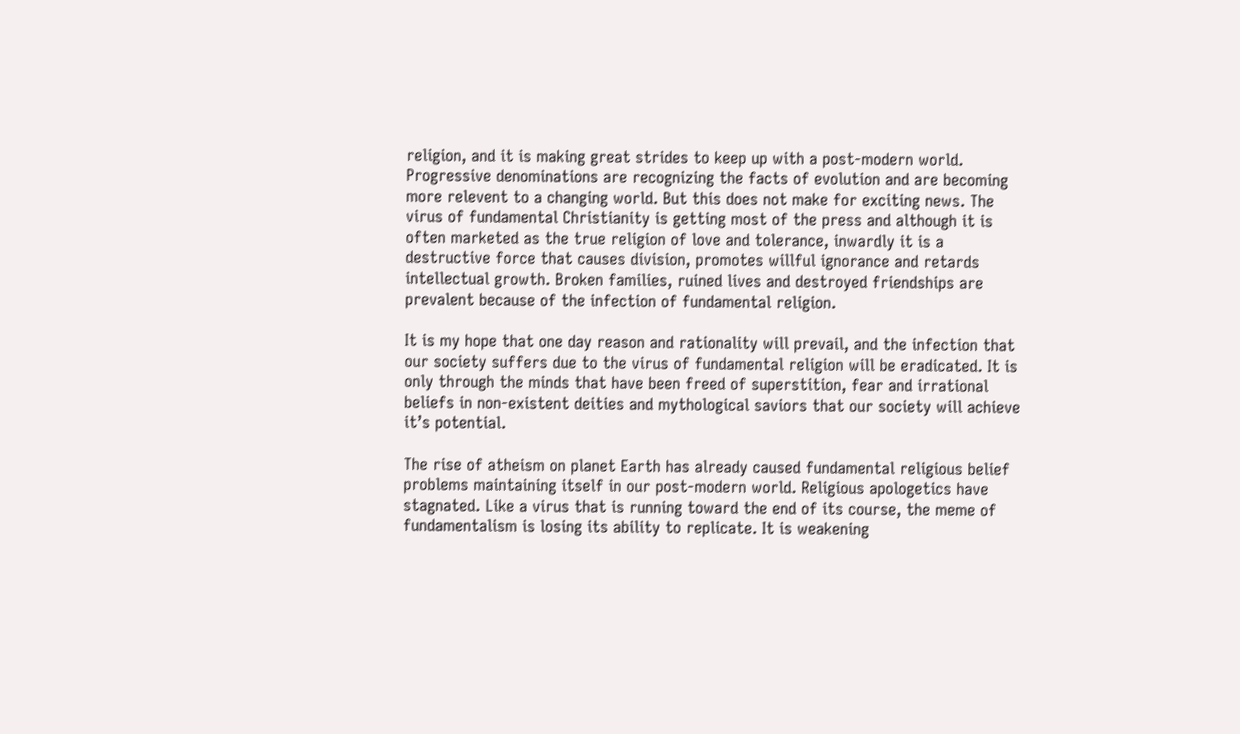religion, and it is making great strides to keep up with a post-modern world. Progressive denominations are recognizing the facts of evolution and are becoming more relevent to a changing world. But this does not make for exciting news. The virus of fundamental Christianity is getting most of the press and although it is often marketed as the true religion of love and tolerance, inwardly it is a destructive force that causes division, promotes willful ignorance and retards intellectual growth. Broken families, ruined lives and destroyed friendships are prevalent because of the infection of fundamental religion.

It is my hope that one day reason and rationality will prevail, and the infection that our society suffers due to the virus of fundamental religion will be eradicated. It is only through the minds that have been freed of superstition, fear and irrational beliefs in non-existent deities and mythological saviors that our society will achieve it’s potential.

The rise of atheism on planet Earth has already caused fundamental religious belief problems maintaining itself in our post-modern world. Religious apologetics have stagnated. Like a virus that is running toward the end of its course, the meme of fundamentalism is losing its ability to replicate. It is weakening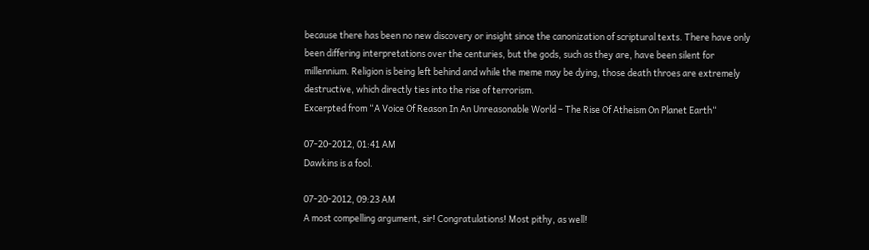because there has been no new discovery or insight since the canonization of scriptural texts. There have only been differing interpretations over the centuries, but the gods, such as they are, have been silent for millennium. Religion is being left behind and while the meme may be dying, those death throes are extremely destructive, which directly ties into the rise of terrorism.
Excerpted from “A Voice Of Reason In An Unreasonable World – The Rise Of Atheism On Planet Earth“

07-20-2012, 01:41 AM
Dawkins is a fool.

07-20-2012, 09:23 AM
A most compelling argument, sir! Congratulations! Most pithy, as well!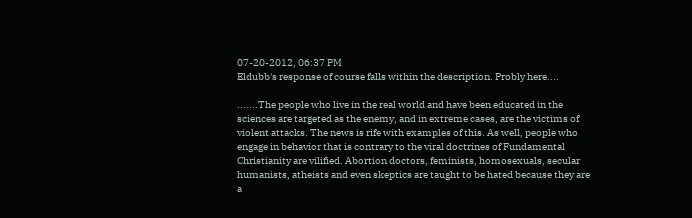07-20-2012, 06:37 PM
Eldubb's response of course falls within the description. Probly here....

.......The people who live in the real world and have been educated in the sciences are targeted as the enemy, and in extreme cases, are the victims of violent attacks. The news is rife with examples of this. As well, people who engage in behavior that is contrary to the viral doctrines of Fundamental Christianity are vilified. Abortion doctors, feminists, homosexuals, secular humanists, atheists and even skeptics are taught to be hated because they are a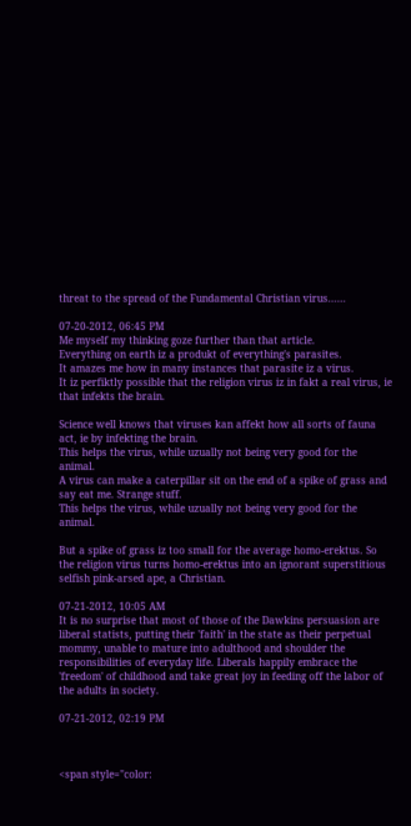threat to the spread of the Fundamental Christian virus......

07-20-2012, 06:45 PM
Me myself my thinking goze further than that article.
Everything on earth iz a produkt of everything's parasites.
It amazes me how in many instances that parasite iz a virus.
It iz perfiktly possible that the religion virus iz in fakt a real virus, ie that infekts the brain.

Science well knows that viruses kan affekt how all sorts of fauna act, ie by infekting the brain.
This helps the virus, while uzually not being very good for the animal.
A virus can make a caterpillar sit on the end of a spike of grass and say eat me. Strange stuff.
This helps the virus, while uzually not being very good for the animal.

But a spike of grass iz too small for the average homo-erektus. So the religion virus turns homo-erektus into an ignorant superstitious selfish pink-arsed ape, a Christian.

07-21-2012, 10:05 AM
It is no surprise that most of those of the Dawkins persuasion are liberal statists, putting their 'faith' in the state as their perpetual mommy, unable to mature into adulthood and shoulder the responsibilities of everyday life. Liberals happily embrace the 'freedom' of childhood and take great joy in feeding off the labor of the adults in society.

07-21-2012, 02:19 PM



<span style="color: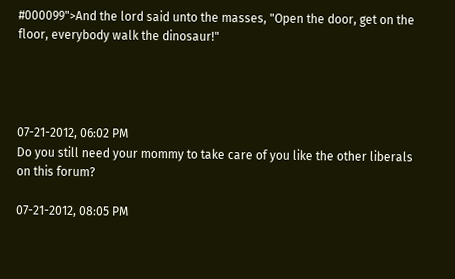#000099">And the lord said unto the masses, "Open the door, get on the floor, everybody walk the dinosaur!"




07-21-2012, 06:02 PM
Do you still need your mommy to take care of you like the other liberals on this forum?

07-21-2012, 08:05 PM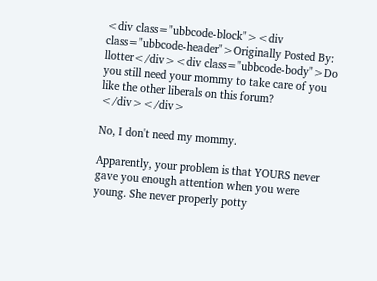<div class="ubbcode-block"><div class="ubbcode-header">Originally Posted By: llotter</div><div class="ubbcode-body">Do you still need your mommy to take care of you like the other liberals on this forum? </div></div>

No, I don't need my mommy.

Apparently, your problem is that YOURS never gave you enough attention when you were young. She never properly potty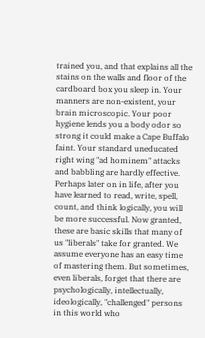trained you, and that explains all the stains on the walls and floor of the cardboard box you sleep in. Your manners are non-existent, your brain microscopic. Your poor hygiene lends you a body odor so strong it could make a Cape Buffalo faint. Your standard uneducated right wing "ad hominem" attacks and babbling are hardly effective. Perhaps later on in life, after you have learned to read, write, spell, count, and think logically, you will be more successful. Now granted, these are basic skills that many of us "liberals" take for granted. We assume everyone has an easy time of mastering them. But sometimes, even liberals, forget that there are psychologically, intellectually, ideologically, "challenged" persons in this world who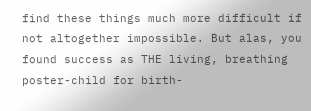find these things much more difficult if not altogether impossible. But alas, you found success as THE living, breathing poster-child for birth-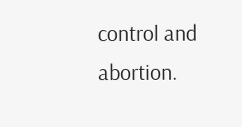control and abortion.